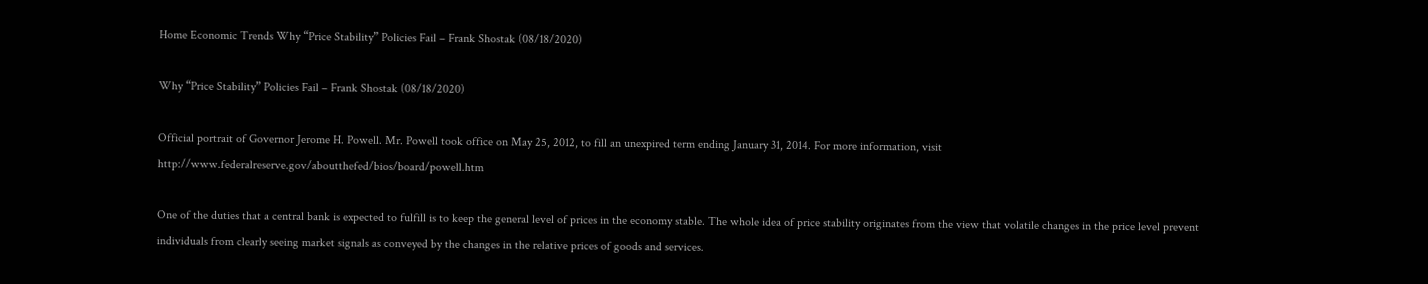Home Economic Trends Why “Price Stability” Policies Fail – Frank Shostak (08/18/2020)

Why “Price Stability” Policies Fail – Frank Shostak (08/18/2020)

Official portrait of Governor Jerome H. Powell. Mr. Powell took office on May 25, 2012, to fill an unexpired term ending January 31, 2014. For more information, visit http://www.federalreserve.gov/aboutthefed/bios/board/powell.htm

One of the duties that a central bank is expected to fulfill is to keep the general level of prices in the economy stable. The whole idea of price stability originates from the view that volatile changes in the price level prevent individuals from clearly seeing market signals as conveyed by the changes in the relative prices of goods and services.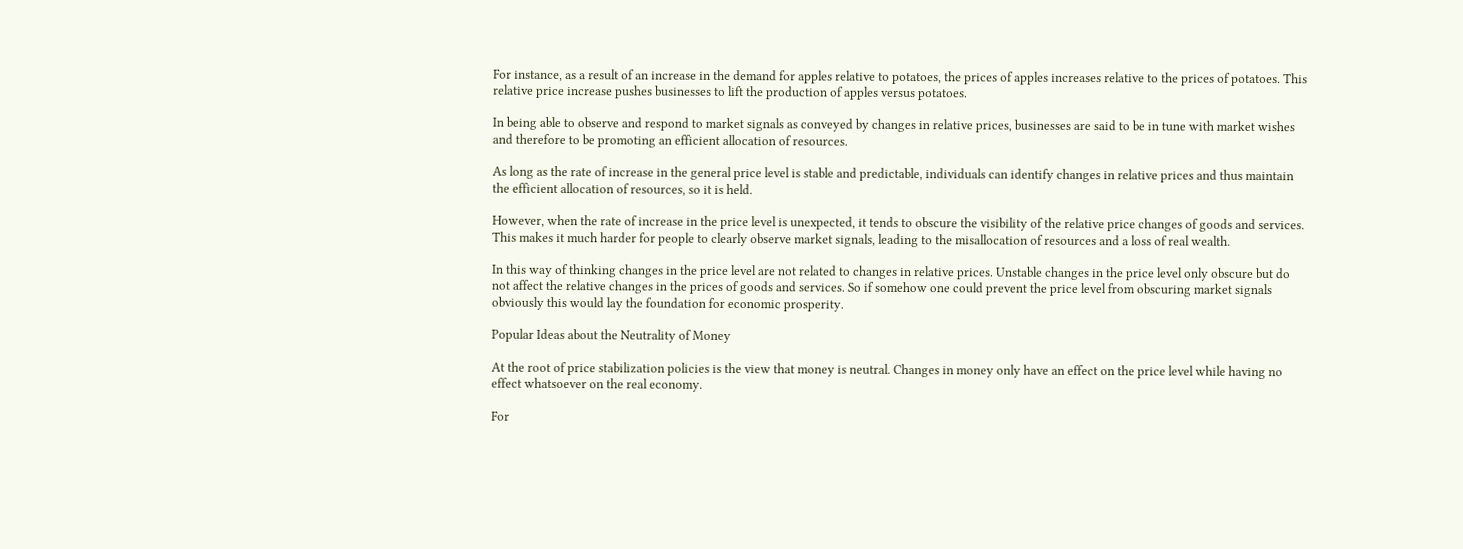For instance, as a result of an increase in the demand for apples relative to potatoes, the prices of apples increases relative to the prices of potatoes. This relative price increase pushes businesses to lift the production of apples versus potatoes.

In being able to observe and respond to market signals as conveyed by changes in relative prices, businesses are said to be in tune with market wishes and therefore to be promoting an efficient allocation of resources.

As long as the rate of increase in the general price level is stable and predictable, individuals can identify changes in relative prices and thus maintain the efficient allocation of resources, so it is held.

However, when the rate of increase in the price level is unexpected, it tends to obscure the visibility of the relative price changes of goods and services. This makes it much harder for people to clearly observe market signals, leading to the misallocation of resources and a loss of real wealth.

In this way of thinking changes in the price level are not related to changes in relative prices. Unstable changes in the price level only obscure but do not affect the relative changes in the prices of goods and services. So if somehow one could prevent the price level from obscuring market signals obviously this would lay the foundation for economic prosperity.

Popular Ideas about the Neutrality of Money

At the root of price stabilization policies is the view that money is neutral. Changes in money only have an effect on the price level while having no effect whatsoever on the real economy.

For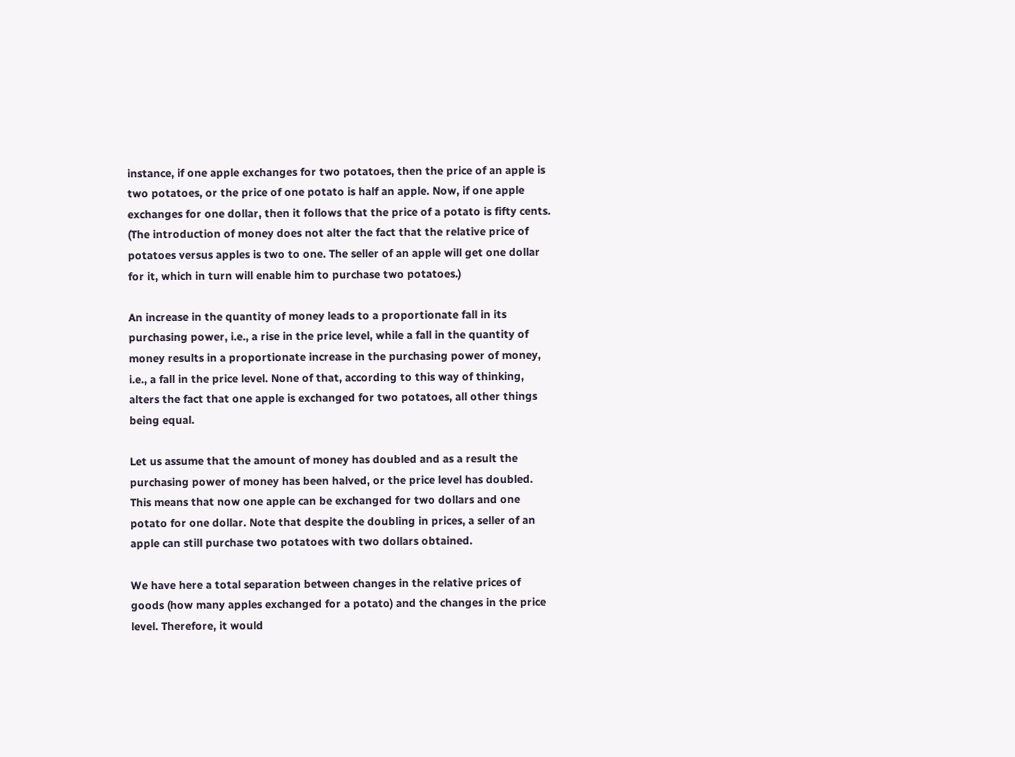instance, if one apple exchanges for two potatoes, then the price of an apple is two potatoes, or the price of one potato is half an apple. Now, if one apple exchanges for one dollar, then it follows that the price of a potato is fifty cents. (The introduction of money does not alter the fact that the relative price of potatoes versus apples is two to one. The seller of an apple will get one dollar for it, which in turn will enable him to purchase two potatoes.)

An increase in the quantity of money leads to a proportionate fall in its purchasing power, i.e., a rise in the price level, while a fall in the quantity of money results in a proportionate increase in the purchasing power of money, i.e., a fall in the price level. None of that, according to this way of thinking, alters the fact that one apple is exchanged for two potatoes, all other things being equal.

Let us assume that the amount of money has doubled and as a result the purchasing power of money has been halved, or the price level has doubled. This means that now one apple can be exchanged for two dollars and one potato for one dollar. Note that despite the doubling in prices, a seller of an apple can still purchase two potatoes with two dollars obtained.

We have here a total separation between changes in the relative prices of goods (how many apples exchanged for a potato) and the changes in the price level. Therefore, it would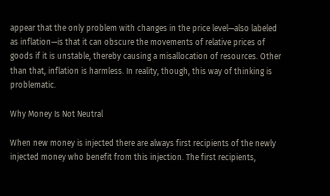appear that the only problem with changes in the price level—also labeled as inflation—is that it can obscure the movements of relative prices of goods if it is unstable, thereby causing a misallocation of resources. Other than that, inflation is harmless. In reality, though, this way of thinking is problematic.

Why Money Is Not Neutral

When new money is injected there are always first recipients of the newly injected money who benefit from this injection. The first recipients,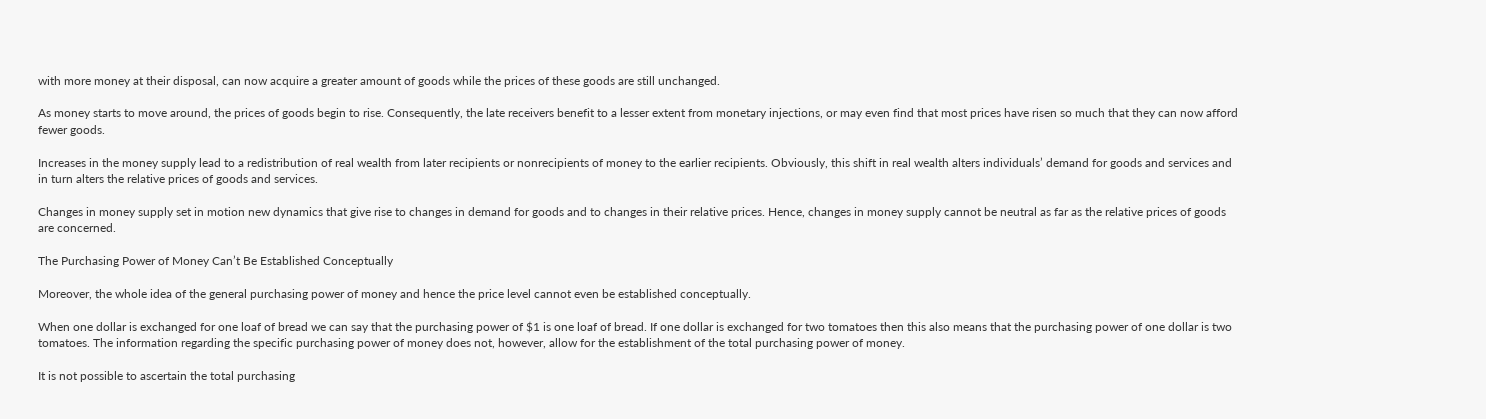with more money at their disposal, can now acquire a greater amount of goods while the prices of these goods are still unchanged.

As money starts to move around, the prices of goods begin to rise. Consequently, the late receivers benefit to a lesser extent from monetary injections, or may even find that most prices have risen so much that they can now afford fewer goods.

Increases in the money supply lead to a redistribution of real wealth from later recipients or nonrecipients of money to the earlier recipients. Obviously, this shift in real wealth alters individuals’ demand for goods and services and in turn alters the relative prices of goods and services.

Changes in money supply set in motion new dynamics that give rise to changes in demand for goods and to changes in their relative prices. Hence, changes in money supply cannot be neutral as far as the relative prices of goods are concerned.

The Purchasing Power of Money Can’t Be Established Conceptually

Moreover, the whole idea of the general purchasing power of money and hence the price level cannot even be established conceptually.

When one dollar is exchanged for one loaf of bread we can say that the purchasing power of $1 is one loaf of bread. If one dollar is exchanged for two tomatoes then this also means that the purchasing power of one dollar is two tomatoes. The information regarding the specific purchasing power of money does not, however, allow for the establishment of the total purchasing power of money.

It is not possible to ascertain the total purchasing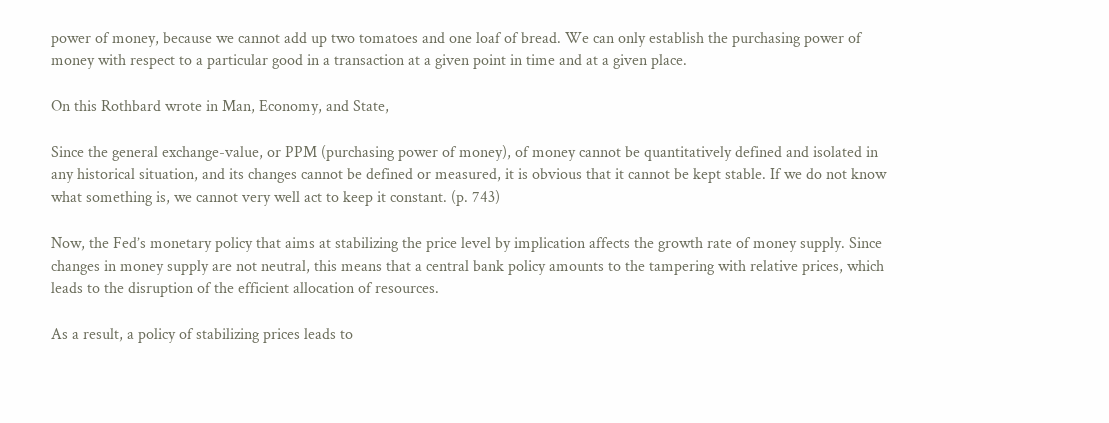power of money, because we cannot add up two tomatoes and one loaf of bread. We can only establish the purchasing power of money with respect to a particular good in a transaction at a given point in time and at a given place.

On this Rothbard wrote in Man, Economy, and State,

Since the general exchange-value, or PPM (purchasing power of money), of money cannot be quantitatively defined and isolated in any historical situation, and its changes cannot be defined or measured, it is obvious that it cannot be kept stable. If we do not know what something is, we cannot very well act to keep it constant. (p. 743)

Now, the Fed’s monetary policy that aims at stabilizing the price level by implication affects the growth rate of money supply. Since changes in money supply are not neutral, this means that a central bank policy amounts to the tampering with relative prices, which leads to the disruption of the efficient allocation of resources.

As a result, a policy of stabilizing prices leads to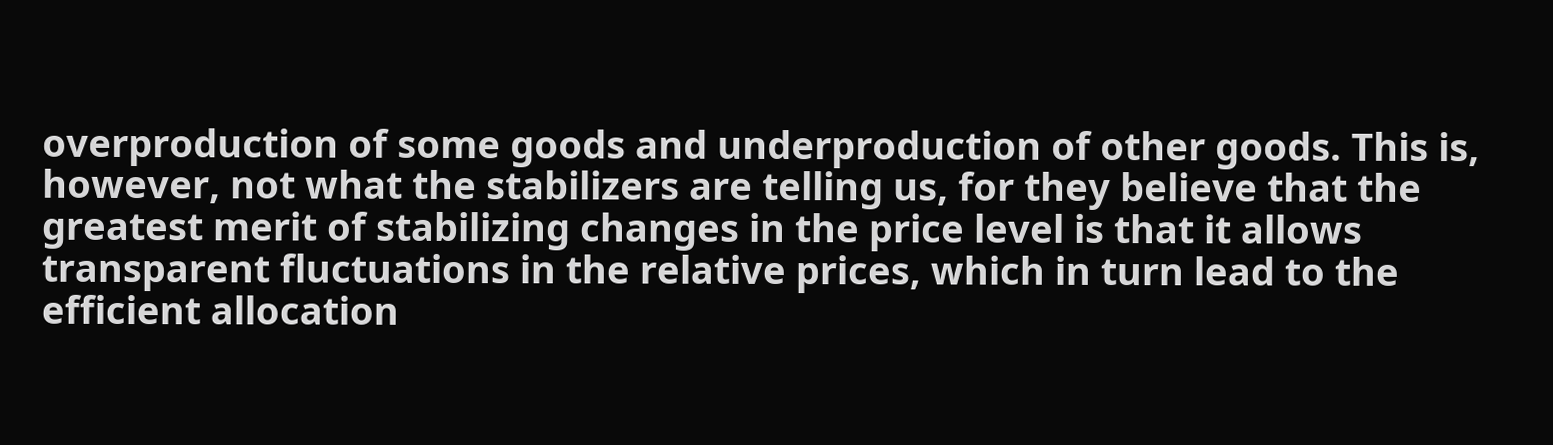overproduction of some goods and underproduction of other goods. This is, however, not what the stabilizers are telling us, for they believe that the greatest merit of stabilizing changes in the price level is that it allows transparent fluctuations in the relative prices, which in turn lead to the efficient allocation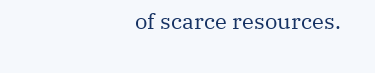of scarce resources.